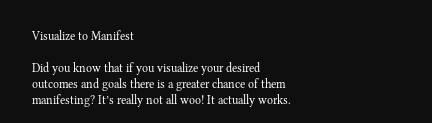Visualize to Manifest

Did you know that if you visualize your desired outcomes and goals there is a greater chance of them manifesting? It’s really not all woo! It actually works.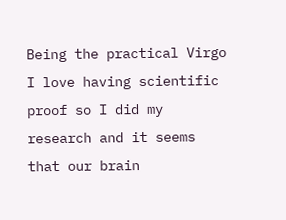Being the practical Virgo I love having scientific proof so I did my research and it seems that our brain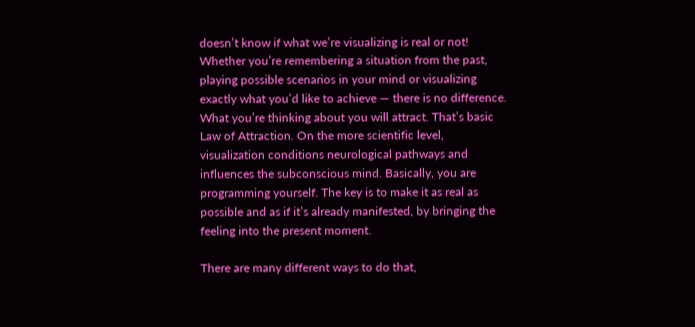doesn’t know if what we’re visualizing is real or not! Whether you’re remembering a situation from the past, playing possible scenarios in your mind or visualizing exactly what you’d like to achieve — there is no difference. What you’re thinking about you will attract. That’s basic Law of Attraction. On the more scientific level, visualization conditions neurological pathways and influences the subconscious mind. Basically, you are programming yourself. The key is to make it as real as possible and as if it’s already manifested, by bringing the feeling into the present moment.

There are many different ways to do that,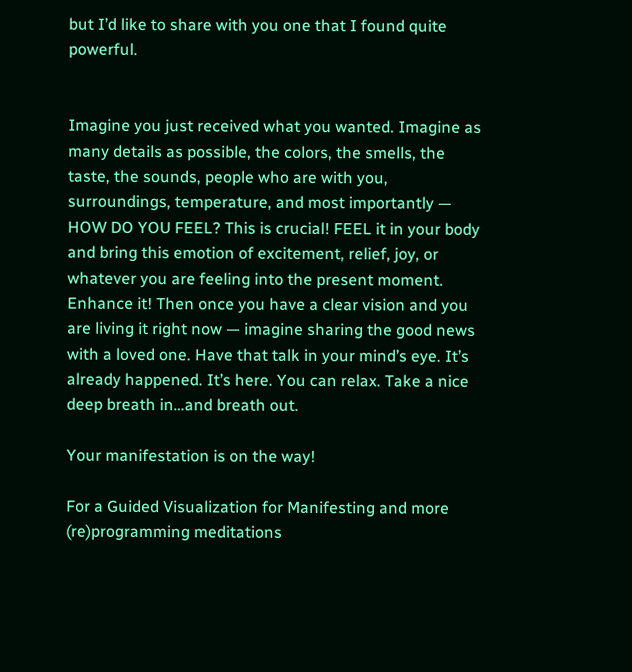but I’d like to share with you one that I found quite powerful.


Imagine you just received what you wanted. Imagine as many details as possible, the colors, the smells, the taste, the sounds, people who are with you, surroundings, temperature, and most importantly — HOW DO YOU FEEL? This is crucial! FEEL it in your body and bring this emotion of excitement, relief, joy, or whatever you are feeling into the present moment. Enhance it! Then once you have a clear vision and you are living it right now — imagine sharing the good news with a loved one. Have that talk in your mind’s eye. It’s already happened. It’s here. You can relax. Take a nice deep breath in…and breath out.

Your manifestation is on the way!

For a Guided Visualization for Manifesting and more (re)programming meditations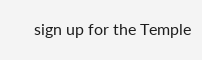sign up for the Temple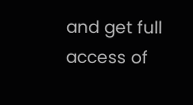and get full access of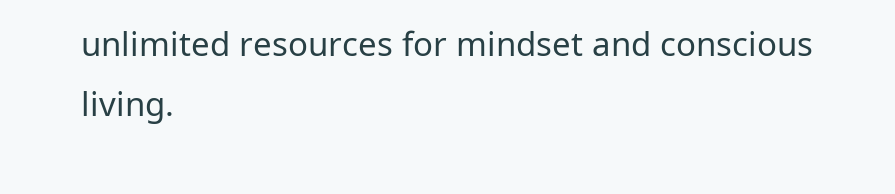unlimited resources for mindset and conscious living.